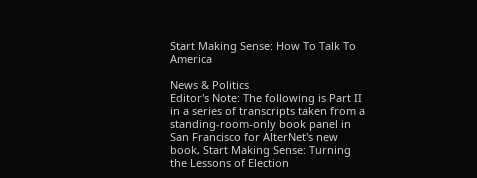Start Making Sense: How To Talk To America

News & Politics
Editor's Note: The following is Part II in a series of transcripts taken from a standing-room-only book panel in San Francisco for AlterNet's new book, Start Making Sense: Turning the Lessons of Election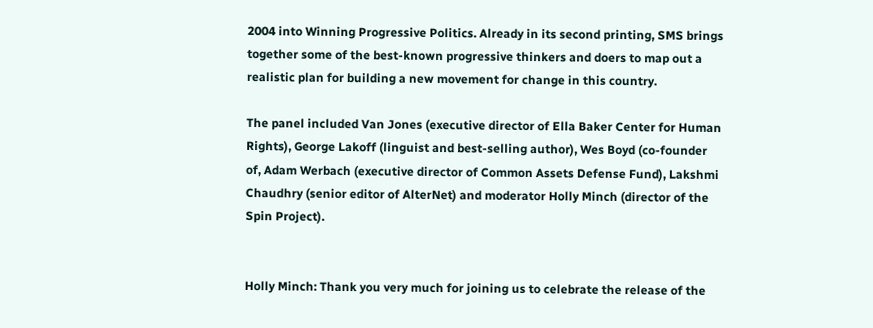2004 into Winning Progressive Politics. Already in its second printing, SMS brings together some of the best-known progressive thinkers and doers to map out a realistic plan for building a new movement for change in this country.

The panel included Van Jones (executive director of Ella Baker Center for Human Rights), George Lakoff (linguist and best-selling author), Wes Boyd (co-founder of, Adam Werbach (executive director of Common Assets Defense Fund), Lakshmi Chaudhry (senior editor of AlterNet) and moderator Holly Minch (director of the Spin Project).


Holly Minch: Thank you very much for joining us to celebrate the release of the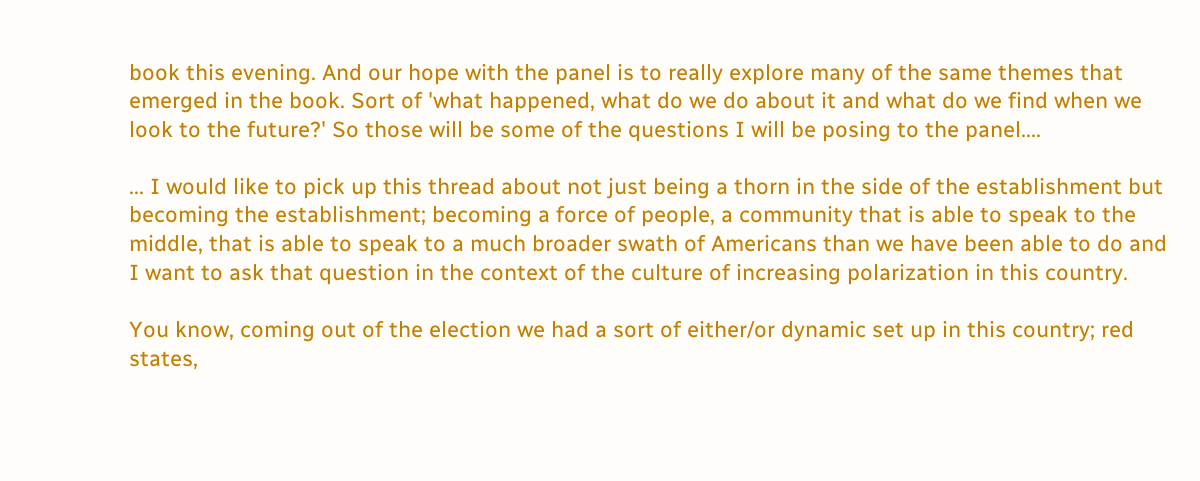book this evening. And our hope with the panel is to really explore many of the same themes that emerged in the book. Sort of 'what happened, what do we do about it and what do we find when we look to the future?' So those will be some of the questions I will be posing to the panel....

... I would like to pick up this thread about not just being a thorn in the side of the establishment but becoming the establishment; becoming a force of people, a community that is able to speak to the middle, that is able to speak to a much broader swath of Americans than we have been able to do and I want to ask that question in the context of the culture of increasing polarization in this country.

You know, coming out of the election we had a sort of either/or dynamic set up in this country; red states,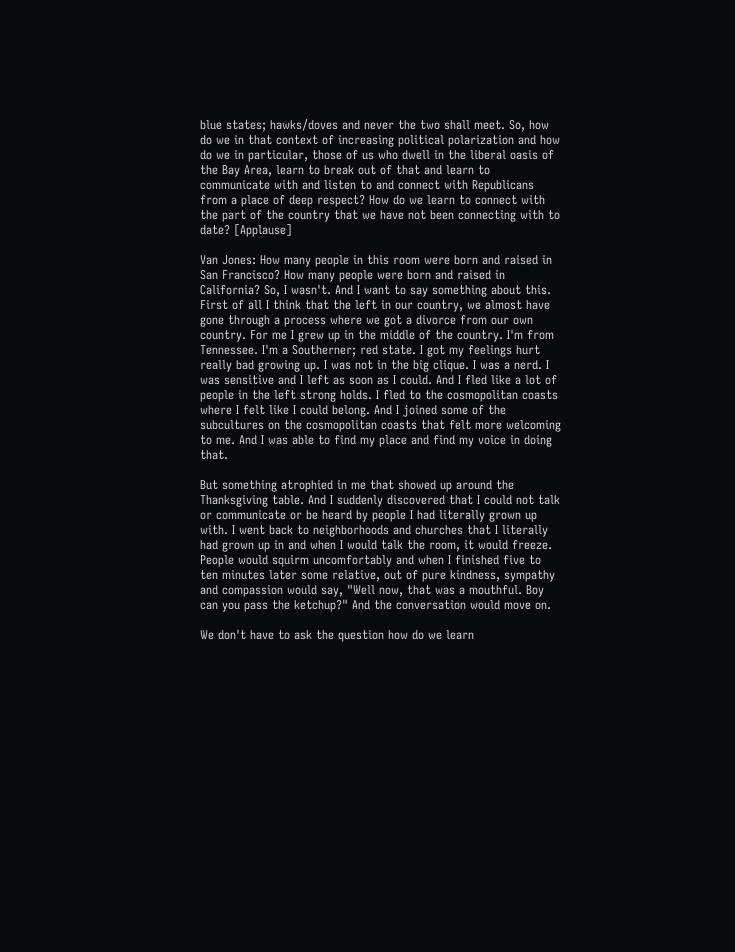blue states; hawks/doves and never the two shall meet. So, how do we in that context of increasing political polarization and how do we in particular, those of us who dwell in the liberal oasis of the Bay Area, learn to break out of that and learn to communicate with and listen to and connect with Republicans from a place of deep respect? How do we learn to connect with the part of the country that we have not been connecting with to date? [Applause]

Van Jones: How many people in this room were born and raised in San Francisco? How many people were born and raised in California? So, I wasn't. And I want to say something about this. First of all I think that the left in our country, we almost have gone through a process where we got a divorce from our own country. For me I grew up in the middle of the country. I'm from Tennessee. I'm a Southerner; red state. I got my feelings hurt really bad growing up. I was not in the big clique. I was a nerd. I was sensitive and I left as soon as I could. And I fled like a lot of people in the left strong holds. I fled to the cosmopolitan coasts where I felt like I could belong. And I joined some of the subcultures on the cosmopolitan coasts that felt more welcoming to me. And I was able to find my place and find my voice in doing that.

But something atrophied in me that showed up around the Thanksgiving table. And I suddenly discovered that I could not talk or communicate or be heard by people I had literally grown up with. I went back to neighborhoods and churches that I literally had grown up in and when I would talk the room, it would freeze. People would squirm uncomfortably and when I finished five to ten minutes later some relative, out of pure kindness, sympathy and compassion would say, "Well now, that was a mouthful. Boy can you pass the ketchup?" And the conversation would move on.

We don't have to ask the question how do we learn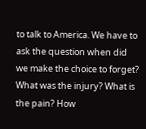to talk to America. We have to ask the question when did we make the choice to forget? What was the injury? What is the pain? How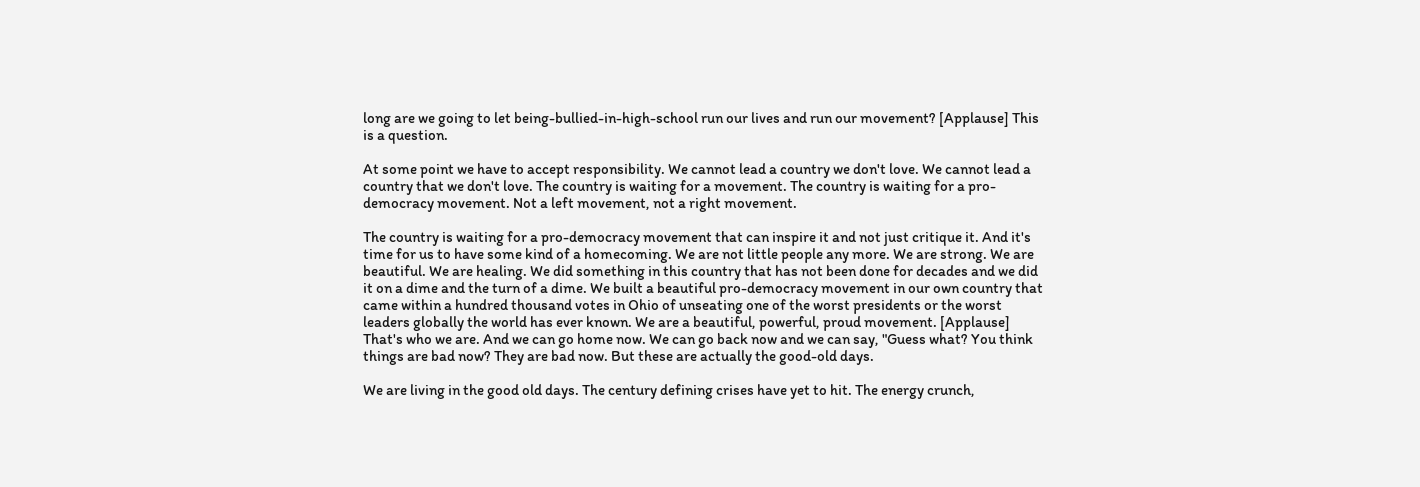long are we going to let being-bullied-in-high-school run our lives and run our movement? [Applause] This is a question.

At some point we have to accept responsibility. We cannot lead a country we don't love. We cannot lead a country that we don't love. The country is waiting for a movement. The country is waiting for a pro-democracy movement. Not a left movement, not a right movement.

The country is waiting for a pro-democracy movement that can inspire it and not just critique it. And it's time for us to have some kind of a homecoming. We are not little people any more. We are strong. We are beautiful. We are healing. We did something in this country that has not been done for decades and we did it on a dime and the turn of a dime. We built a beautiful pro-democracy movement in our own country that came within a hundred thousand votes in Ohio of unseating one of the worst presidents or the worst leaders globally the world has ever known. We are a beautiful, powerful, proud movement. [Applause] That's who we are. And we can go home now. We can go back now and we can say, "Guess what? You think things are bad now? They are bad now. But these are actually the good-old days.

We are living in the good old days. The century defining crises have yet to hit. The energy crunch,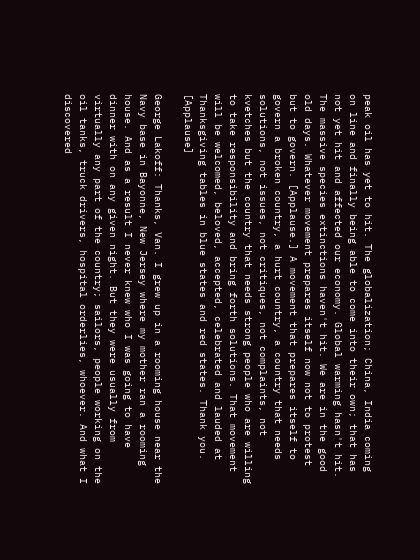peak oil has yet to hit. The globalization; China, India coming on line and finally being able to come into their own; that has not yet hit and affected our economy. Global warming hasn't hit. The massive species extinctions haven't hit. We are in the good old days. Whatever movement prepares itself now not to protest but to govern. [Applause.] A movement that prepares itself to govern a broken country, a hurt country, a country that needs solutions, not issues, not critiques, not complaints, not kvetches but the country that needs strong people who are willing to take responsibility and bring forth solutions. That movement will be welcomed, beloved, accepted, celebrated and lauded at Thanksgiving tables in blue states and red states. Thank you. [Applause]

George Lakoff: Thanks, Van. I grew up in a rooming house near the Navy base in Bayonne, New Jersey where my mother ran a rooming house. And as a result I never knew who I was going to have dinner with on any given night. But they were usually from virtually any part of the country; sailors, people working on the oil tanks, truck drivers, hospital orderlies, whoever. And what I discovered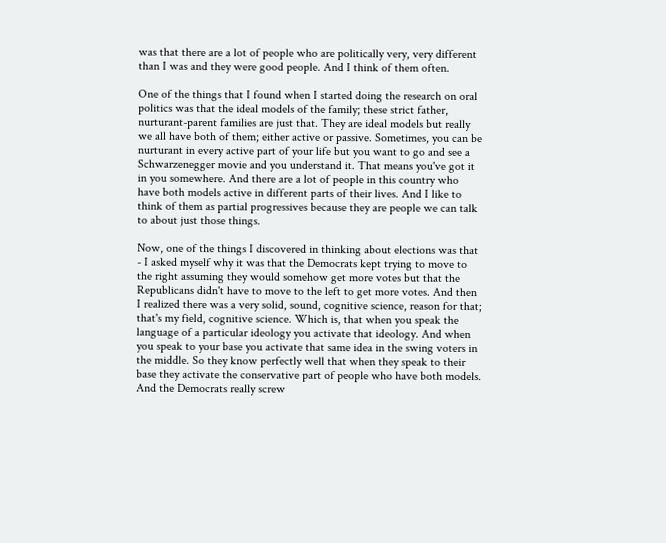was that there are a lot of people who are politically very, very different than I was and they were good people. And I think of them often.

One of the things that I found when I started doing the research on oral politics was that the ideal models of the family; these strict father, nurturant-parent families are just that. They are ideal models but really we all have both of them; either active or passive. Sometimes, you can be nurturant in every active part of your life but you want to go and see a Schwarzenegger movie and you understand it. That means you've got it in you somewhere. And there are a lot of people in this country who have both models active in different parts of their lives. And I like to think of them as partial progressives because they are people we can talk to about just those things.

Now, one of the things I discovered in thinking about elections was that - I asked myself why it was that the Democrats kept trying to move to the right assuming they would somehow get more votes but that the Republicans didn't have to move to the left to get more votes. And then I realized there was a very solid, sound, cognitive science, reason for that; that's my field, cognitive science. Which is, that when you speak the language of a particular ideology you activate that ideology. And when you speak to your base you activate that same idea in the swing voters in the middle. So they know perfectly well that when they speak to their base they activate the conservative part of people who have both models. And the Democrats really screw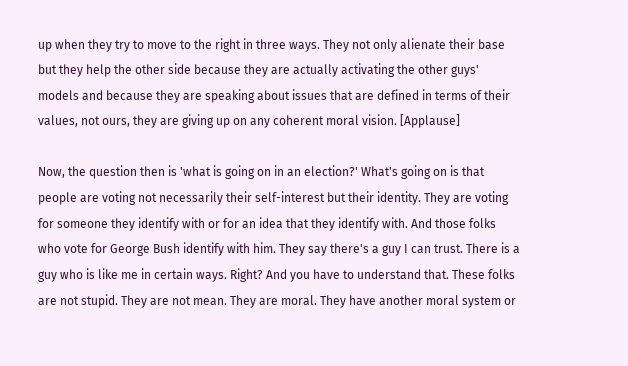up when they try to move to the right in three ways. They not only alienate their base but they help the other side because they are actually activating the other guys' models and because they are speaking about issues that are defined in terms of their values, not ours, they are giving up on any coherent moral vision. [Applause]

Now, the question then is 'what is going on in an election?' What's going on is that people are voting not necessarily their self-interest but their identity. They are voting for someone they identify with or for an idea that they identify with. And those folks who vote for George Bush identify with him. They say there's a guy I can trust. There is a guy who is like me in certain ways. Right? And you have to understand that. These folks are not stupid. They are not mean. They are moral. They have another moral system or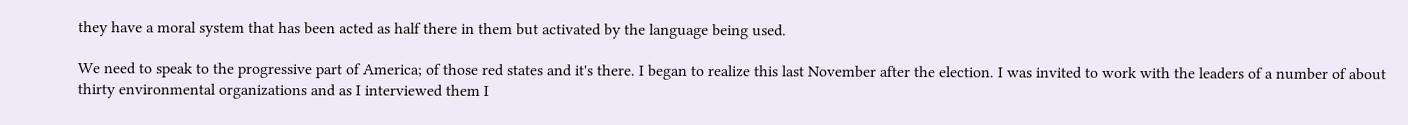they have a moral system that has been acted as half there in them but activated by the language being used.

We need to speak to the progressive part of America; of those red states and it's there. I began to realize this last November after the election. I was invited to work with the leaders of a number of about thirty environmental organizations and as I interviewed them I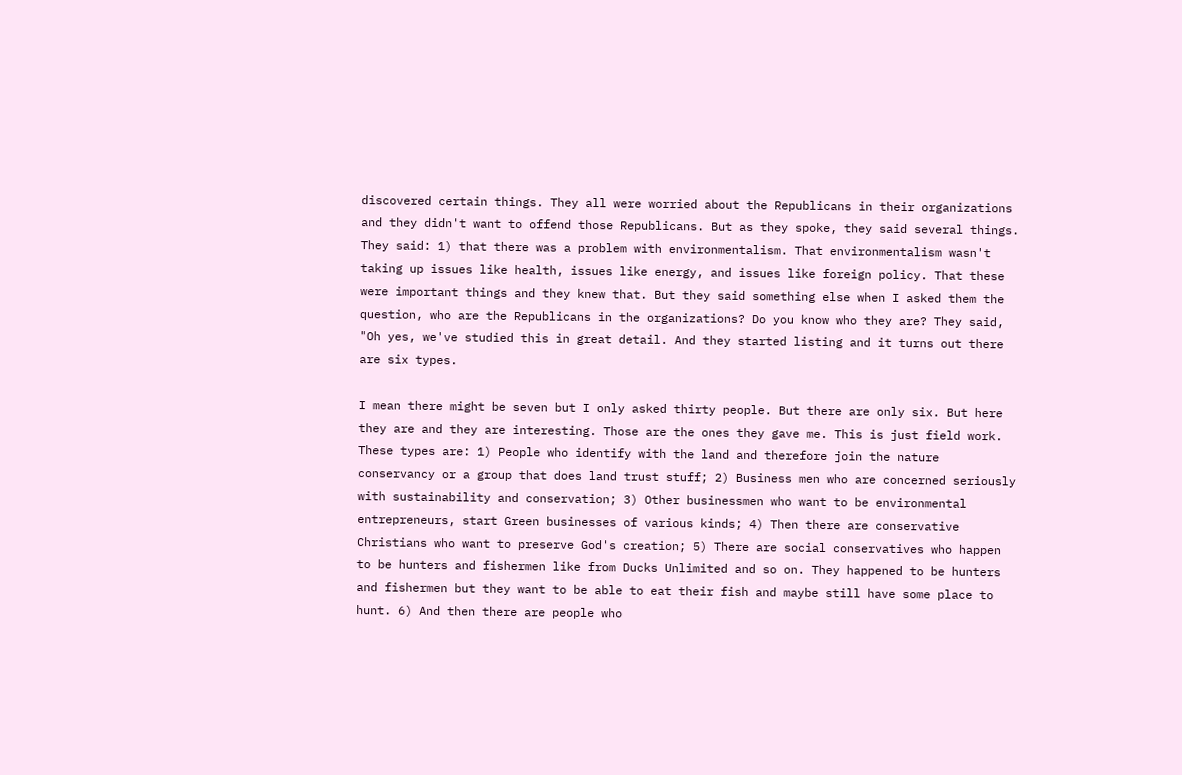discovered certain things. They all were worried about the Republicans in their organizations and they didn't want to offend those Republicans. But as they spoke, they said several things. They said: 1) that there was a problem with environmentalism. That environmentalism wasn't taking up issues like health, issues like energy, and issues like foreign policy. That these were important things and they knew that. But they said something else when I asked them the question, who are the Republicans in the organizations? Do you know who they are? They said, "Oh yes, we've studied this in great detail. And they started listing and it turns out there are six types.

I mean there might be seven but I only asked thirty people. But there are only six. But here they are and they are interesting. Those are the ones they gave me. This is just field work. These types are: 1) People who identify with the land and therefore join the nature conservancy or a group that does land trust stuff; 2) Business men who are concerned seriously with sustainability and conservation; 3) Other businessmen who want to be environmental entrepreneurs, start Green businesses of various kinds; 4) Then there are conservative Christians who want to preserve God's creation; 5) There are social conservatives who happen to be hunters and fishermen like from Ducks Unlimited and so on. They happened to be hunters and fishermen but they want to be able to eat their fish and maybe still have some place to hunt. 6) And then there are people who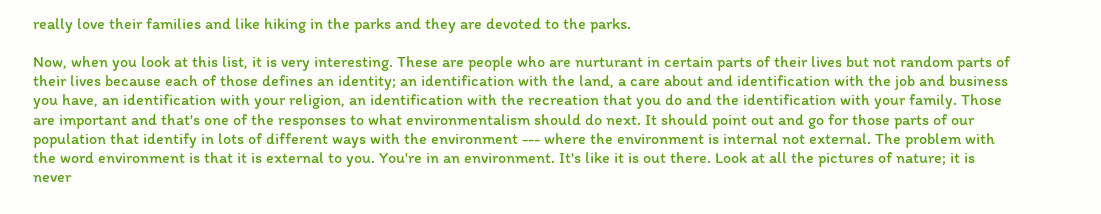really love their families and like hiking in the parks and they are devoted to the parks.

Now, when you look at this list, it is very interesting. These are people who are nurturant in certain parts of their lives but not random parts of their lives because each of those defines an identity; an identification with the land, a care about and identification with the job and business you have, an identification with your religion, an identification with the recreation that you do and the identification with your family. Those are important and that's one of the responses to what environmentalism should do next. It should point out and go for those parts of our population that identify in lots of different ways with the environment --- where the environment is internal not external. The problem with the word environment is that it is external to you. You're in an environment. It's like it is out there. Look at all the pictures of nature; it is never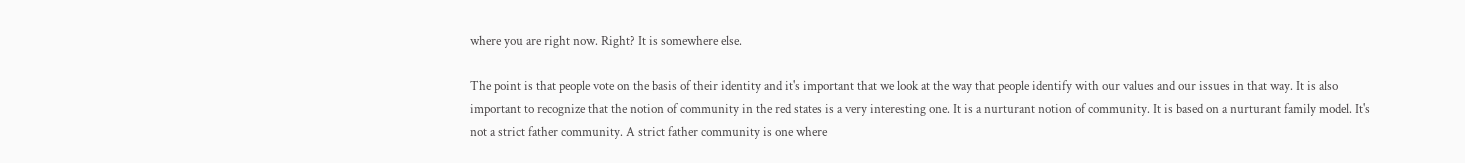where you are right now. Right? It is somewhere else.

The point is that people vote on the basis of their identity and it's important that we look at the way that people identify with our values and our issues in that way. It is also important to recognize that the notion of community in the red states is a very interesting one. It is a nurturant notion of community. It is based on a nurturant family model. It's not a strict father community. A strict father community is one where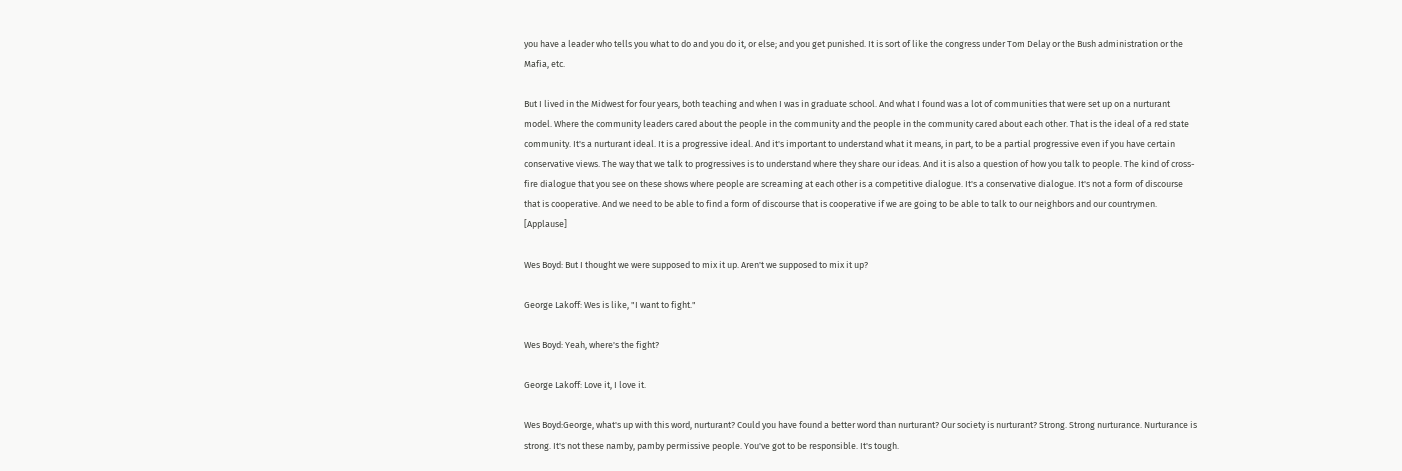you have a leader who tells you what to do and you do it, or else; and you get punished. It is sort of like the congress under Tom Delay or the Bush administration or the Mafia, etc.

But I lived in the Midwest for four years, both teaching and when I was in graduate school. And what I found was a lot of communities that were set up on a nurturant model. Where the community leaders cared about the people in the community and the people in the community cared about each other. That is the ideal of a red state community. It's a nurturant ideal. It is a progressive ideal. And it's important to understand what it means, in part, to be a partial progressive even if you have certain conservative views. The way that we talk to progressives is to understand where they share our ideas. And it is also a question of how you talk to people. The kind of cross-fire dialogue that you see on these shows where people are screaming at each other is a competitive dialogue. It's a conservative dialogue. It's not a form of discourse that is cooperative. And we need to be able to find a form of discourse that is cooperative if we are going to be able to talk to our neighbors and our countrymen. [Applause]

Wes Boyd: But I thought we were supposed to mix it up. Aren't we supposed to mix it up?

George Lakoff: Wes is like, "I want to fight."

Wes Boyd: Yeah, where's the fight?

George Lakoff: Love it, I love it.

Wes Boyd:George, what's up with this word, nurturant? Could you have found a better word than nurturant? Our society is nurturant? Strong. Strong nurturance. Nurturance is strong. It's not these namby, pamby permissive people. You've got to be responsible. It's tough.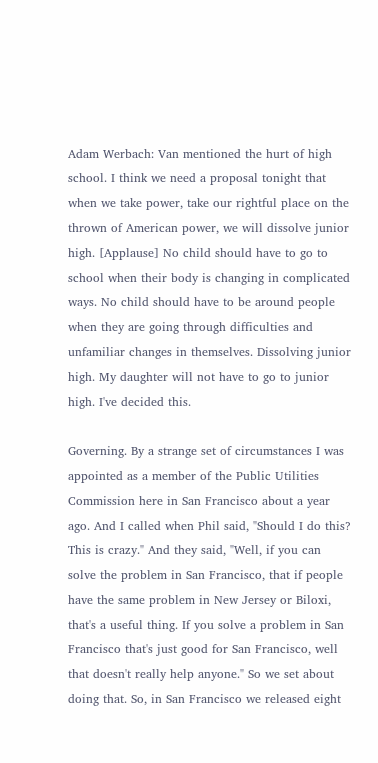Adam Werbach: Van mentioned the hurt of high school. I think we need a proposal tonight that when we take power, take our rightful place on the thrown of American power, we will dissolve junior high. [Applause] No child should have to go to school when their body is changing in complicated ways. No child should have to be around people when they are going through difficulties and unfamiliar changes in themselves. Dissolving junior high. My daughter will not have to go to junior high. I've decided this.

Governing. By a strange set of circumstances I was appointed as a member of the Public Utilities Commission here in San Francisco about a year ago. And I called when Phil said, "Should I do this? This is crazy." And they said, "Well, if you can solve the problem in San Francisco, that if people have the same problem in New Jersey or Biloxi, that's a useful thing. If you solve a problem in San Francisco that's just good for San Francisco, well that doesn't really help anyone." So we set about doing that. So, in San Francisco we released eight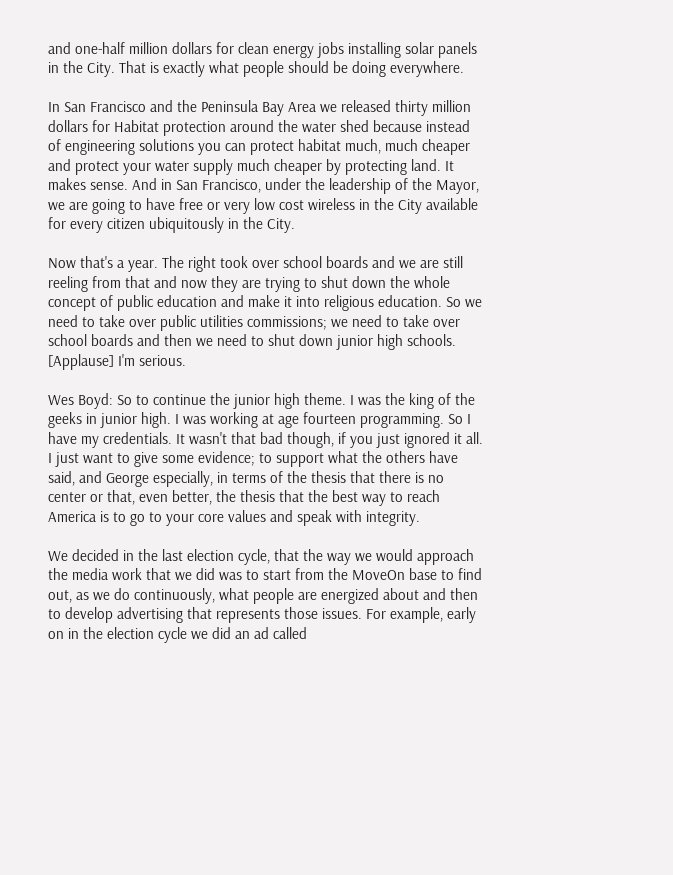and one-half million dollars for clean energy jobs installing solar panels in the City. That is exactly what people should be doing everywhere.

In San Francisco and the Peninsula Bay Area we released thirty million dollars for Habitat protection around the water shed because instead of engineering solutions you can protect habitat much, much cheaper and protect your water supply much cheaper by protecting land. It makes sense. And in San Francisco, under the leadership of the Mayor, we are going to have free or very low cost wireless in the City available for every citizen ubiquitously in the City.

Now that's a year. The right took over school boards and we are still reeling from that and now they are trying to shut down the whole concept of public education and make it into religious education. So we need to take over public utilities commissions; we need to take over school boards and then we need to shut down junior high schools. [Applause] I'm serious.

Wes Boyd: So to continue the junior high theme. I was the king of the geeks in junior high. I was working at age fourteen programming. So I have my credentials. It wasn't that bad though, if you just ignored it all. I just want to give some evidence; to support what the others have said, and George especially, in terms of the thesis that there is no center or that, even better, the thesis that the best way to reach America is to go to your core values and speak with integrity.

We decided in the last election cycle, that the way we would approach the media work that we did was to start from the MoveOn base to find out, as we do continuously, what people are energized about and then to develop advertising that represents those issues. For example, early on in the election cycle we did an ad called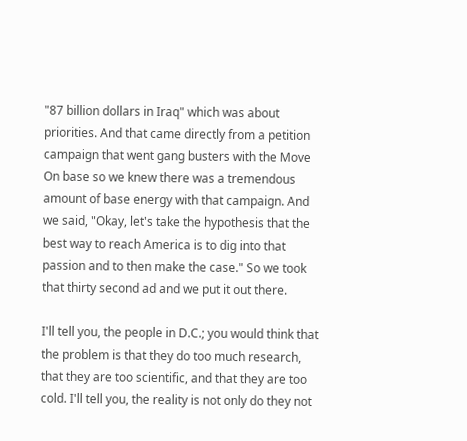"87 billion dollars in Iraq" which was about priorities. And that came directly from a petition campaign that went gang busters with the Move On base so we knew there was a tremendous amount of base energy with that campaign. And we said, "Okay, let's take the hypothesis that the best way to reach America is to dig into that passion and to then make the case." So we took that thirty second ad and we put it out there.

I'll tell you, the people in D.C.; you would think that the problem is that they do too much research, that they are too scientific, and that they are too cold. I'll tell you, the reality is not only do they not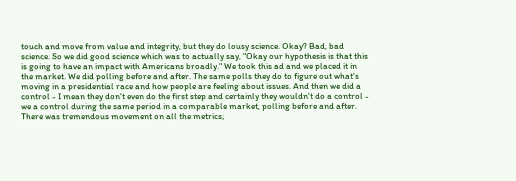touch and move from value and integrity, but they do lousy science. Okay? Bad, bad science. So we did good science which was to actually say, "Okay our hypothesis is that this is going to have an impact with Americans broadly." We took this ad and we placed it in the market. We did polling before and after. The same polls they do to figure out what's moving in a presidential race and how people are feeling about issues. And then we did a control - I mean they don't even do the first step and certainly they wouldn't do a control - we a control during the same period in a comparable market, polling before and after. There was tremendous movement on all the metrics;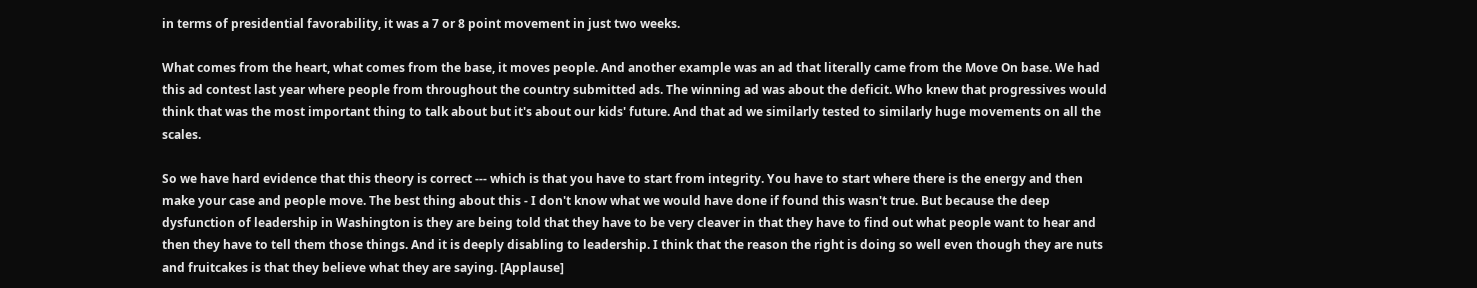in terms of presidential favorability, it was a 7 or 8 point movement in just two weeks.

What comes from the heart, what comes from the base, it moves people. And another example was an ad that literally came from the Move On base. We had this ad contest last year where people from throughout the country submitted ads. The winning ad was about the deficit. Who knew that progressives would think that was the most important thing to talk about but it's about our kids' future. And that ad we similarly tested to similarly huge movements on all the scales.

So we have hard evidence that this theory is correct --- which is that you have to start from integrity. You have to start where there is the energy and then make your case and people move. The best thing about this - I don't know what we would have done if found this wasn't true. But because the deep dysfunction of leadership in Washington is they are being told that they have to be very cleaver in that they have to find out what people want to hear and then they have to tell them those things. And it is deeply disabling to leadership. I think that the reason the right is doing so well even though they are nuts and fruitcakes is that they believe what they are saying. [Applause]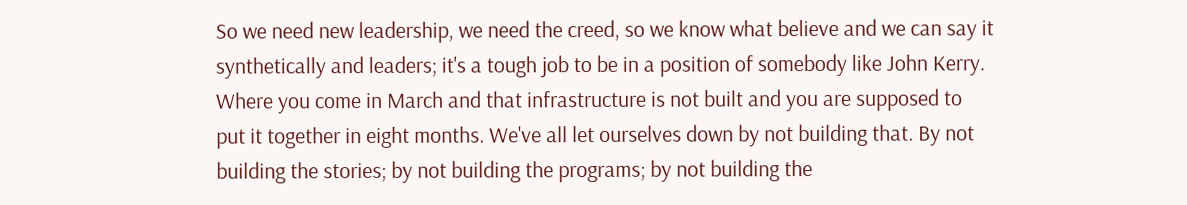So we need new leadership, we need the creed, so we know what believe and we can say it synthetically and leaders; it's a tough job to be in a position of somebody like John Kerry. Where you come in March and that infrastructure is not built and you are supposed to put it together in eight months. We've all let ourselves down by not building that. By not building the stories; by not building the programs; by not building the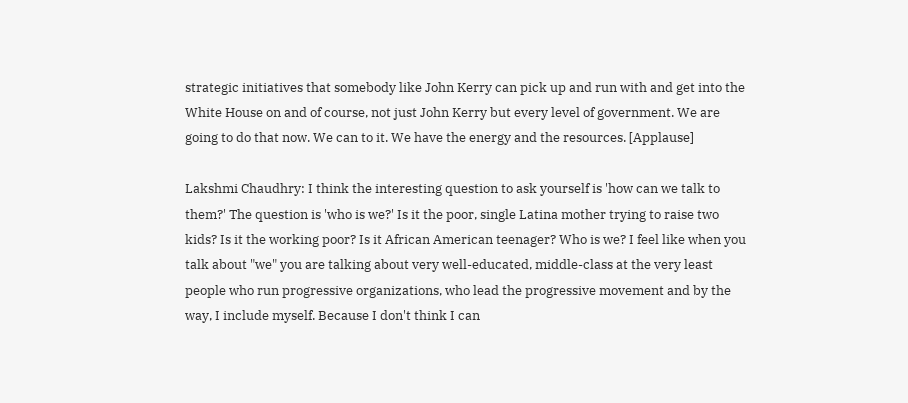strategic initiatives that somebody like John Kerry can pick up and run with and get into the White House on and of course, not just John Kerry but every level of government. We are going to do that now. We can to it. We have the energy and the resources. [Applause]

Lakshmi Chaudhry: I think the interesting question to ask yourself is 'how can we talk to them?' The question is 'who is we?' Is it the poor, single Latina mother trying to raise two kids? Is it the working poor? Is it African American teenager? Who is we? I feel like when you talk about "we" you are talking about very well-educated, middle-class at the very least people who run progressive organizations, who lead the progressive movement and by the way, I include myself. Because I don't think I can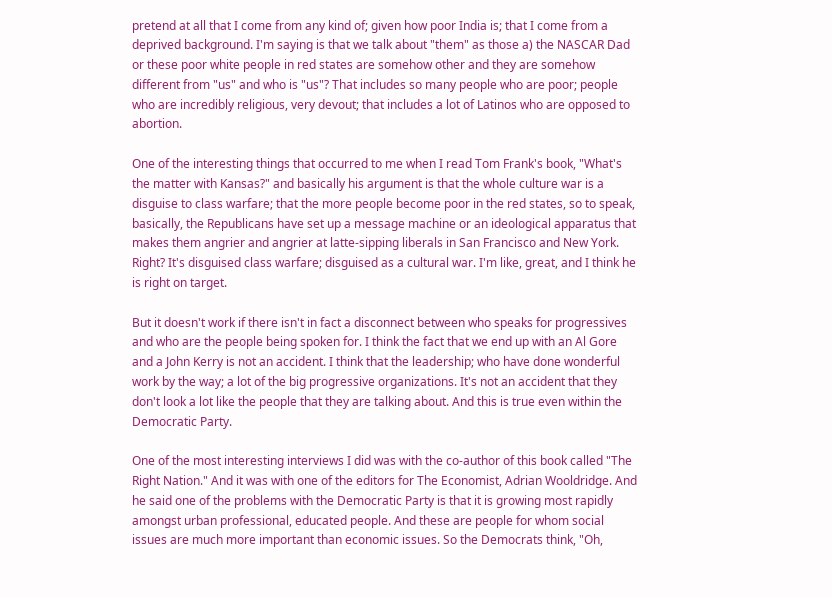pretend at all that I come from any kind of; given how poor India is; that I come from a deprived background. I'm saying is that we talk about "them" as those a) the NASCAR Dad or these poor white people in red states are somehow other and they are somehow different from "us" and who is "us"? That includes so many people who are poor; people who are incredibly religious, very devout; that includes a lot of Latinos who are opposed to abortion.

One of the interesting things that occurred to me when I read Tom Frank's book, "What's the matter with Kansas?" and basically his argument is that the whole culture war is a disguise to class warfare; that the more people become poor in the red states, so to speak, basically, the Republicans have set up a message machine or an ideological apparatus that makes them angrier and angrier at latte-sipping liberals in San Francisco and New York. Right? It's disguised class warfare; disguised as a cultural war. I'm like, great, and I think he is right on target.

But it doesn't work if there isn't in fact a disconnect between who speaks for progressives and who are the people being spoken for. I think the fact that we end up with an Al Gore and a John Kerry is not an accident. I think that the leadership; who have done wonderful work by the way; a lot of the big progressive organizations. It's not an accident that they don't look a lot like the people that they are talking about. And this is true even within the Democratic Party.

One of the most interesting interviews I did was with the co-author of this book called "The Right Nation." And it was with one of the editors for The Economist, Adrian Wooldridge. And he said one of the problems with the Democratic Party is that it is growing most rapidly amongst urban professional, educated people. And these are people for whom social issues are much more important than economic issues. So the Democrats think, "Oh,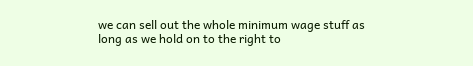we can sell out the whole minimum wage stuff as long as we hold on to the right to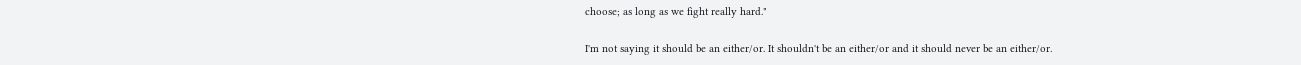choose; as long as we fight really hard."

I'm not saying it should be an either/or. It shouldn't be an either/or and it should never be an either/or.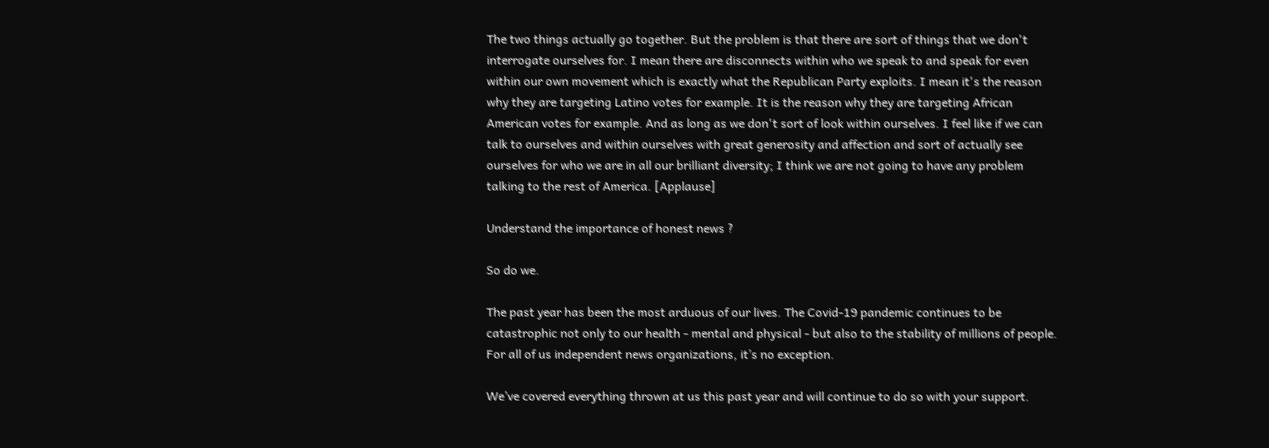The two things actually go together. But the problem is that there are sort of things that we don't interrogate ourselves for. I mean there are disconnects within who we speak to and speak for even within our own movement which is exactly what the Republican Party exploits. I mean it's the reason why they are targeting Latino votes for example. It is the reason why they are targeting African American votes for example. And as long as we don't sort of look within ourselves. I feel like if we can talk to ourselves and within ourselves with great generosity and affection and sort of actually see ourselves for who we are in all our brilliant diversity; I think we are not going to have any problem talking to the rest of America. [Applause]

Understand the importance of honest news ?

So do we.

The past year has been the most arduous of our lives. The Covid-19 pandemic continues to be catastrophic not only to our health - mental and physical - but also to the stability of millions of people. For all of us independent news organizations, it’s no exception.

We’ve covered everything thrown at us this past year and will continue to do so with your support.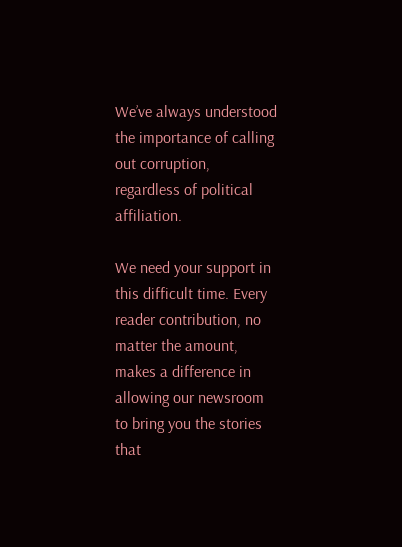We’ve always understood the importance of calling out corruption, regardless of political affiliation.

We need your support in this difficult time. Every reader contribution, no matter the amount, makes a difference in allowing our newsroom to bring you the stories that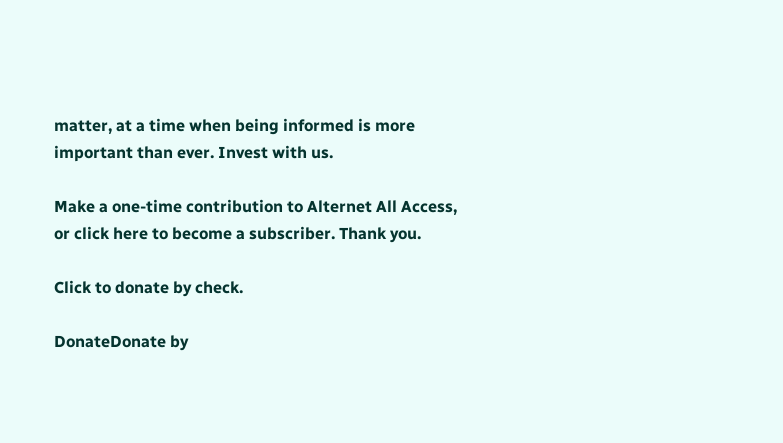matter, at a time when being informed is more important than ever. Invest with us.

Make a one-time contribution to Alternet All Access, or click here to become a subscriber. Thank you.

Click to donate by check.

DonateDonate by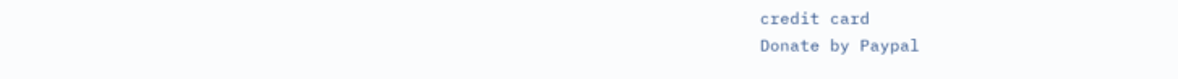credit card
Donate by Paypal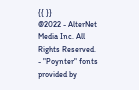{{ }}
@2022 - AlterNet Media Inc. All Rights Reserved. - "Poynter" fonts provided by